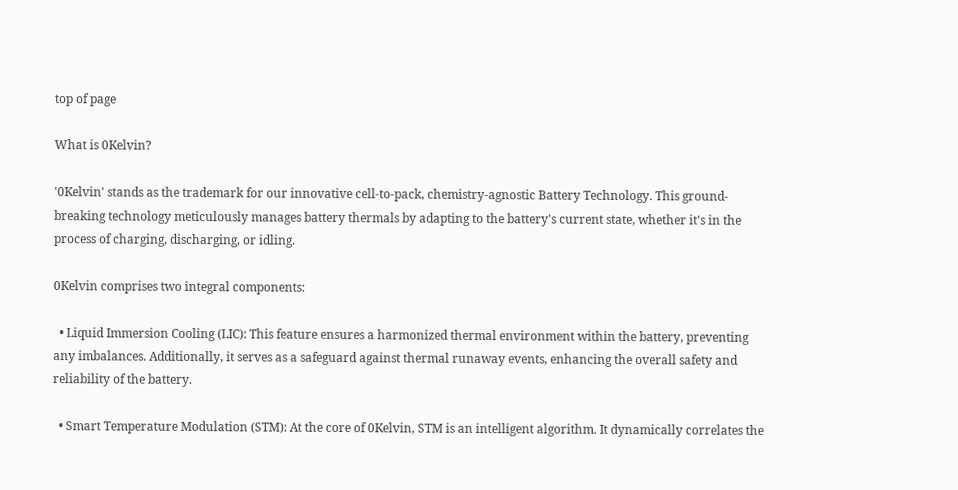top of page

What is 0Kelvin?

'0Kelvin' stands as the trademark for our innovative cell-to-pack, chemistry-agnostic Battery Technology. This ground-breaking technology meticulously manages battery thermals by adapting to the battery's current state, whether it's in the process of charging, discharging, or idling.

0Kelvin comprises two integral components:

  • Liquid Immersion Cooling (LIC): This feature ensures a harmonized thermal environment within the battery, preventing any imbalances. Additionally, it serves as a safeguard against thermal runaway events, enhancing the overall safety and reliability of the battery.

  • Smart Temperature Modulation (STM): At the core of 0Kelvin, STM is an intelligent algorithm. It dynamically correlates the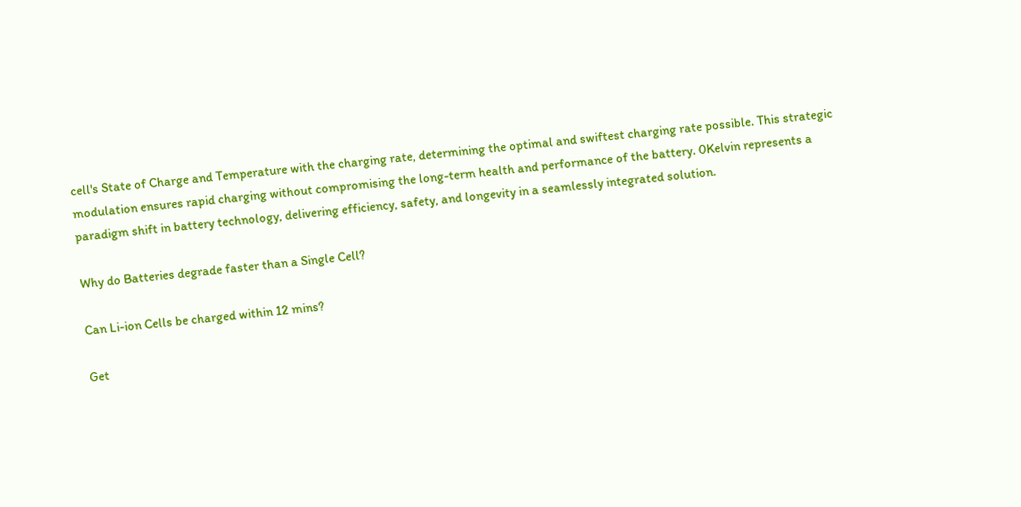cell's State of Charge and Temperature with the charging rate, determining the optimal and swiftest charging rate possible. This strategic modulation ensures rapid charging without compromising the long-term health and performance of the battery. 0Kelvin represents a paradigm shift in battery technology, delivering efficiency, safety, and longevity in a seamlessly integrated solution.

Why do Batteries degrade faster than a Single Cell?

Can Li-ion Cells be charged within 12 mins?

Get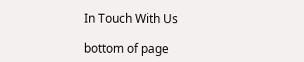In Touch With Us

bottom of page